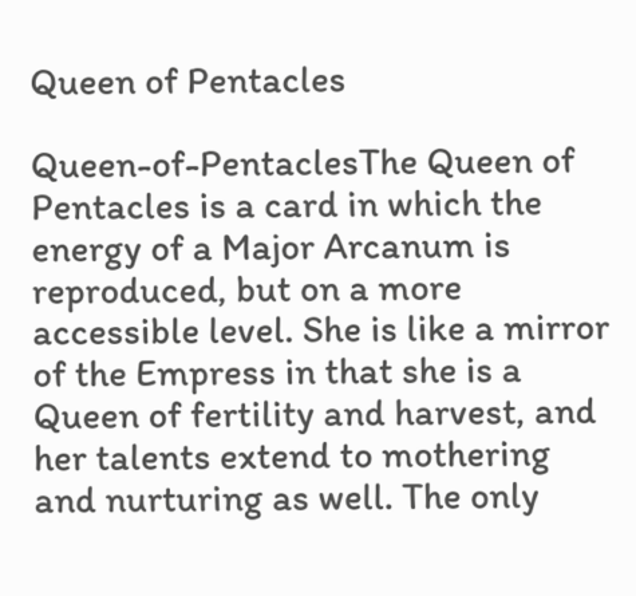Queen of Pentacles

Queen-of-PentaclesThe Queen of Pentacles is a card in which the energy of a Major Arcanum is reproduced, but on a more accessible level. She is like a mirror of the Empress in that she is a Queen of fertility and harvest, and her talents extend to mothering and nurturing as well. The only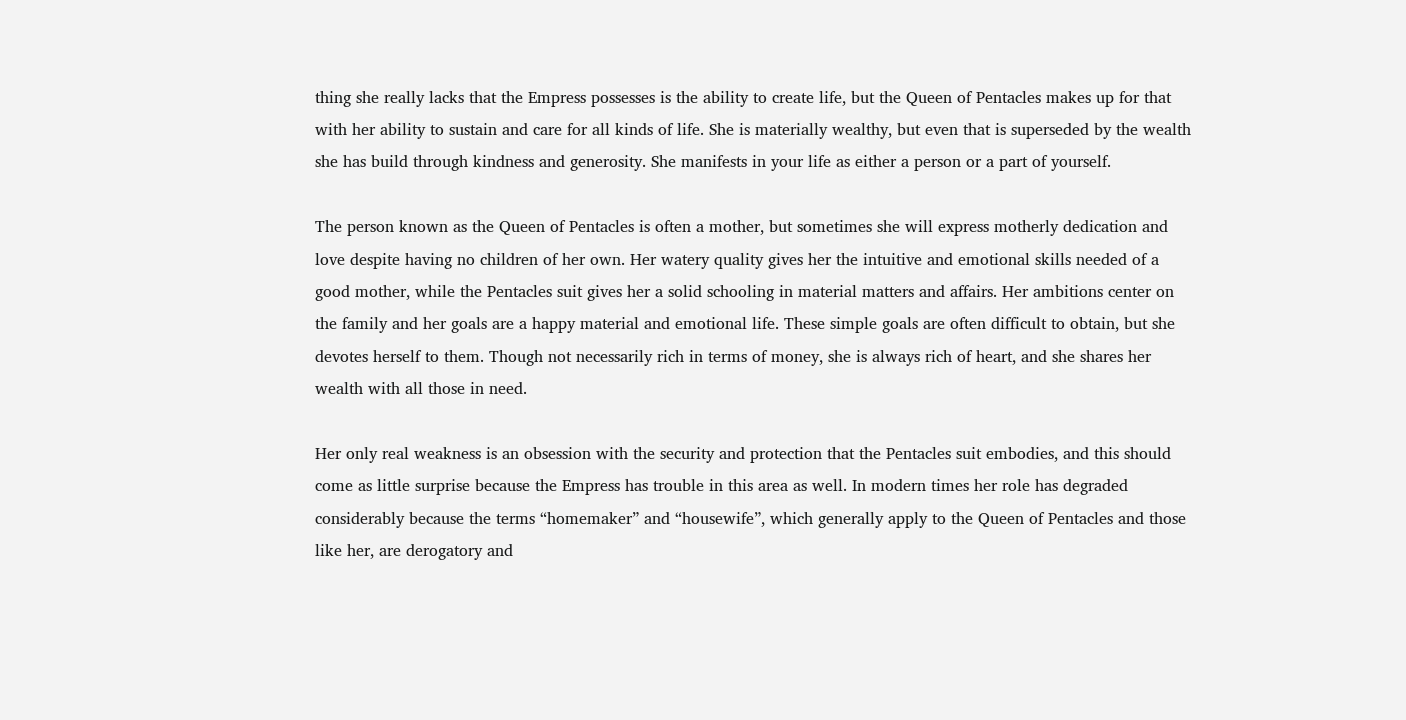thing she really lacks that the Empress possesses is the ability to create life, but the Queen of Pentacles makes up for that with her ability to sustain and care for all kinds of life. She is materially wealthy, but even that is superseded by the wealth she has build through kindness and generosity. She manifests in your life as either a person or a part of yourself.

The person known as the Queen of Pentacles is often a mother, but sometimes she will express motherly dedication and love despite having no children of her own. Her watery quality gives her the intuitive and emotional skills needed of a good mother, while the Pentacles suit gives her a solid schooling in material matters and affairs. Her ambitions center on the family and her goals are a happy material and emotional life. These simple goals are often difficult to obtain, but she devotes herself to them. Though not necessarily rich in terms of money, she is always rich of heart, and she shares her wealth with all those in need.

Her only real weakness is an obsession with the security and protection that the Pentacles suit embodies, and this should come as little surprise because the Empress has trouble in this area as well. In modern times her role has degraded considerably because the terms “homemaker” and “housewife”, which generally apply to the Queen of Pentacles and those like her, are derogatory and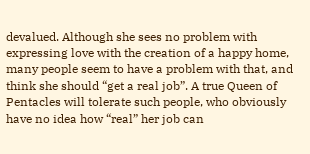devalued. Although she sees no problem with expressing love with the creation of a happy home, many people seem to have a problem with that, and think she should “get a real job”. A true Queen of Pentacles will tolerate such people, who obviously have no idea how “real” her job can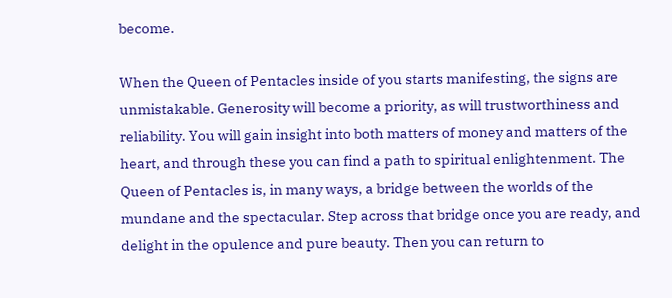become.

When the Queen of Pentacles inside of you starts manifesting, the signs are unmistakable. Generosity will become a priority, as will trustworthiness and reliability. You will gain insight into both matters of money and matters of the heart, and through these you can find a path to spiritual enlightenment. The Queen of Pentacles is, in many ways, a bridge between the worlds of the mundane and the spectacular. Step across that bridge once you are ready, and delight in the opulence and pure beauty. Then you can return to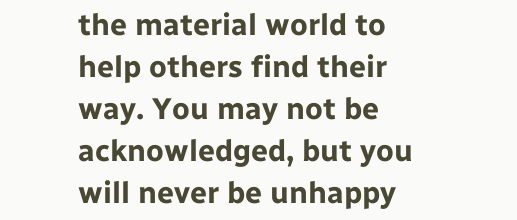the material world to help others find their way. You may not be acknowledged, but you will never be unhappy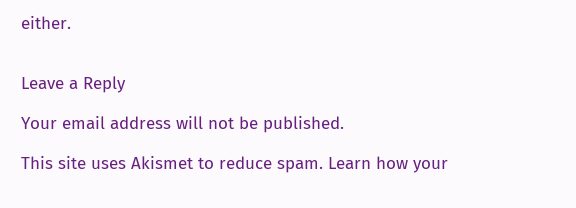either.


Leave a Reply

Your email address will not be published.

This site uses Akismet to reduce spam. Learn how your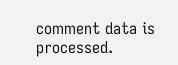comment data is processed.